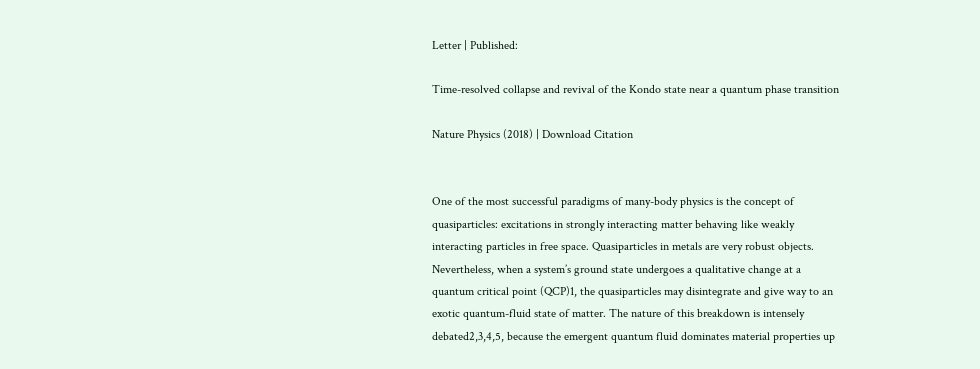Letter | Published:

Time-resolved collapse and revival of the Kondo state near a quantum phase transition

Nature Physics (2018) | Download Citation


One of the most successful paradigms of many-body physics is the concept of quasiparticles: excitations in strongly interacting matter behaving like weakly interacting particles in free space. Quasiparticles in metals are very robust objects. Nevertheless, when a system’s ground state undergoes a qualitative change at a quantum critical point (QCP)1, the quasiparticles may disintegrate and give way to an exotic quantum-fluid state of matter. The nature of this breakdown is intensely debated2,3,4,5, because the emergent quantum fluid dominates material properties up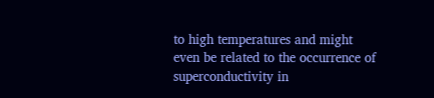to high temperatures and might even be related to the occurrence of superconductivity in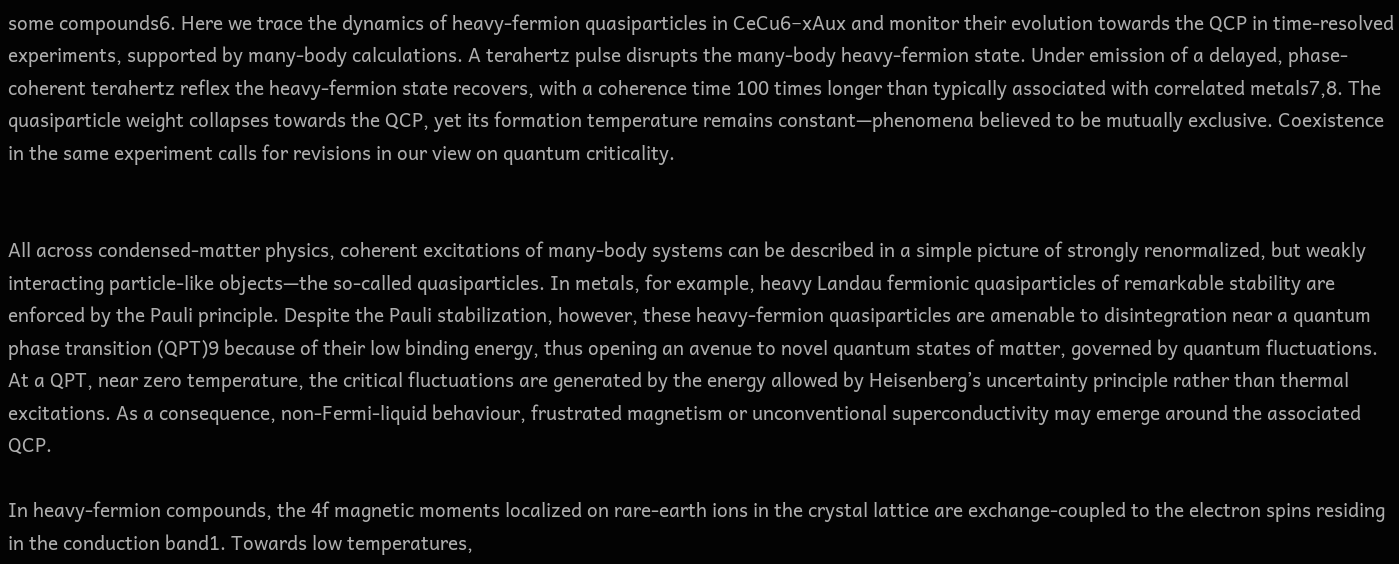some compounds6. Here we trace the dynamics of heavy-fermion quasiparticles in CeCu6−xAux and monitor their evolution towards the QCP in time-resolved experiments, supported by many-body calculations. A terahertz pulse disrupts the many-body heavy-fermion state. Under emission of a delayed, phase-coherent terahertz reflex the heavy-fermion state recovers, with a coherence time 100 times longer than typically associated with correlated metals7,8. The quasiparticle weight collapses towards the QCP, yet its formation temperature remains constant—phenomena believed to be mutually exclusive. Coexistence in the same experiment calls for revisions in our view on quantum criticality.


All across condensed-matter physics, coherent excitations of many-body systems can be described in a simple picture of strongly renormalized, but weakly interacting particle-like objects—the so-called quasiparticles. In metals, for example, heavy Landau fermionic quasiparticles of remarkable stability are enforced by the Pauli principle. Despite the Pauli stabilization, however, these heavy-fermion quasiparticles are amenable to disintegration near a quantum phase transition (QPT)9 because of their low binding energy, thus opening an avenue to novel quantum states of matter, governed by quantum fluctuations. At a QPT, near zero temperature, the critical fluctuations are generated by the energy allowed by Heisenberg’s uncertainty principle rather than thermal excitations. As a consequence, non-Fermi-liquid behaviour, frustrated magnetism or unconventional superconductivity may emerge around the associated QCP.

In heavy-fermion compounds, the 4f magnetic moments localized on rare-earth ions in the crystal lattice are exchange-coupled to the electron spins residing in the conduction band1. Towards low temperatures,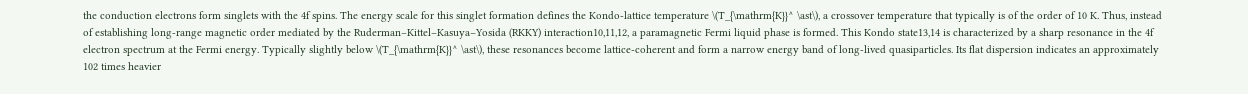the conduction electrons form singlets with the 4f spins. The energy scale for this singlet formation defines the Kondo-lattice temperature \(T_{\mathrm{K}}^ \ast\), a crossover temperature that typically is of the order of 10 K. Thus, instead of establishing long-range magnetic order mediated by the Ruderman–Kittel–Kasuya–Yosida (RKKY) interaction10,11,12, a paramagnetic Fermi liquid phase is formed. This Kondo state13,14 is characterized by a sharp resonance in the 4f electron spectrum at the Fermi energy. Typically slightly below \(T_{\mathrm{K}}^ \ast\), these resonances become lattice-coherent and form a narrow energy band of long-lived quasiparticles. Its flat dispersion indicates an approximately 102 times heavier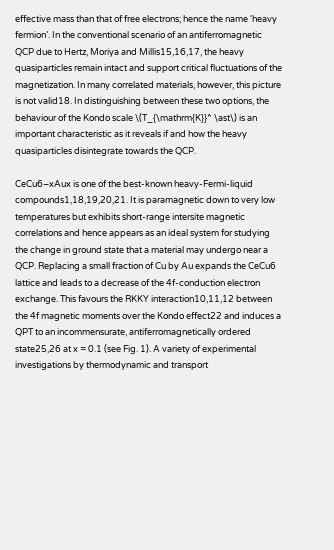effective mass than that of free electrons; hence the name ‘heavy fermion’. In the conventional scenario of an antiferromagnetic QCP due to Hertz, Moriya and Millis15,16,17, the heavy quasiparticles remain intact and support critical fluctuations of the magnetization. In many correlated materials, however, this picture is not valid18. In distinguishing between these two options, the behaviour of the Kondo scale \(T_{\mathrm{K}}^ \ast\) is an important characteristic as it reveals if and how the heavy quasiparticles disintegrate towards the QCP.

CeCu6−xAux is one of the best-known heavy-Fermi-liquid compounds1,18,19,20,21. It is paramagnetic down to very low temperatures but exhibits short-range intersite magnetic correlations and hence appears as an ideal system for studying the change in ground state that a material may undergo near a QCP. Replacing a small fraction of Cu by Au expands the CeCu6 lattice and leads to a decrease of the 4f-conduction electron exchange. This favours the RKKY interaction10,11,12 between the 4f magnetic moments over the Kondo effect22 and induces a QPT to an incommensurate, antiferromagnetically ordered state25,26 at x = 0.1 (see Fig. 1). A variety of experimental investigations by thermodynamic and transport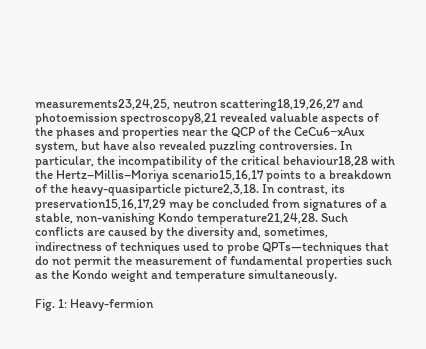measurements23,24,25, neutron scattering18,19,26,27 and photoemission spectroscopy8,21 revealed valuable aspects of the phases and properties near the QCP of the CeCu6−xAux system, but have also revealed puzzling controversies. In particular, the incompatibility of the critical behaviour18,28 with the Hertz–Millis–Moriya scenario15,16,17 points to a breakdown of the heavy-quasiparticle picture2,3,18. In contrast, its preservation15,16,17,29 may be concluded from signatures of a stable, non-vanishing Kondo temperature21,24,28. Such conflicts are caused by the diversity and, sometimes, indirectness of techniques used to probe QPTs—techniques that do not permit the measurement of fundamental properties such as the Kondo weight and temperature simultaneously.

Fig. 1: Heavy-fermion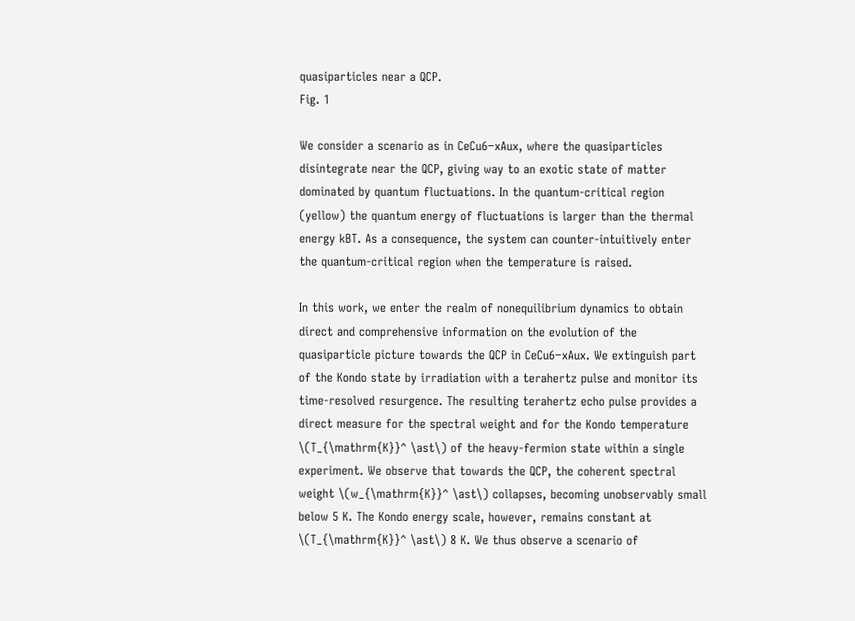quasiparticles near a QCP.
Fig. 1

We consider a scenario as in CeCu6−xAux, where the quasiparticles disintegrate near the QCP, giving way to an exotic state of matter dominated by quantum fluctuations. In the quantum-critical region (yellow) the quantum energy of fluctuations is larger than the thermal energy kBT. As a consequence, the system can counter-intuitively enter the quantum-critical region when the temperature is raised.

In this work, we enter the realm of nonequilibrium dynamics to obtain direct and comprehensive information on the evolution of the quasiparticle picture towards the QCP in CeCu6−xAux. We extinguish part of the Kondo state by irradiation with a terahertz pulse and monitor its time-resolved resurgence. The resulting terahertz echo pulse provides a direct measure for the spectral weight and for the Kondo temperature \(T_{\mathrm{K}}^ \ast\) of the heavy-fermion state within a single experiment. We observe that towards the QCP, the coherent spectral weight \(w_{\mathrm{K}}^ \ast\) collapses, becoming unobservably small below 5 K. The Kondo energy scale, however, remains constant at \(T_{\mathrm{K}}^ \ast\) 8 K. We thus observe a scenario of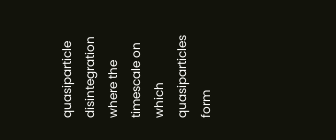quasiparticle disintegration where the timescale on which quasiparticles form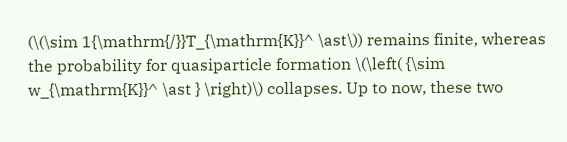(\(\sim 1{\mathrm{/}}T_{\mathrm{K}}^ \ast\)) remains finite, whereas the probability for quasiparticle formation \(\left( {\sim w_{\mathrm{K}}^ \ast } \right)\) collapses. Up to now, these two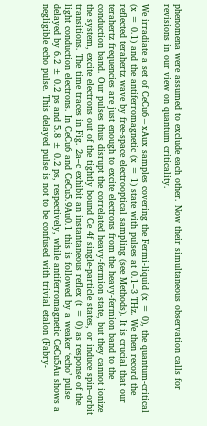phenomena were assumed to exclude each other. Now their simultaneous observation calls for revisions in our view on quantum criticality.

We irradiate a set of CeCu6−xAux samples covering the Fermi-liquid (x = 0), the quantum-critical (x = 0.1) and the antiferromagnetic (x = 1) state with pulses at 0.1–3 THz. We then record the reflected terahertz wave by free-space electrooptical sampling (see Methods). It is crucial that our terahertz frequencies are just enough to excite electrons from the heavy-fermion band to the conduction band. Our pulses thus disrupt the correlated heavy-fermion state, but they cannot ionize the system, excite electrons out of the tightly bound Ce 4f single-particle states, or induce spin–orbit transitions. The time traces in Fig. 2a–c exhibit an instantaneous reflex (t = 0) as response of the light conduction electrons. In CeCu6 and CeCu5.9Au0.1 this is followed by a weaker ‘echo’ pulse delayed by 6.2 ± 0.2 ps and 5.8 ± 0.2 ps, respectively, while antiferromagnetic CeCu5Au shows a negligible echo pulse. This delayed pulse is not to be confused with trivial etalon (Fabry-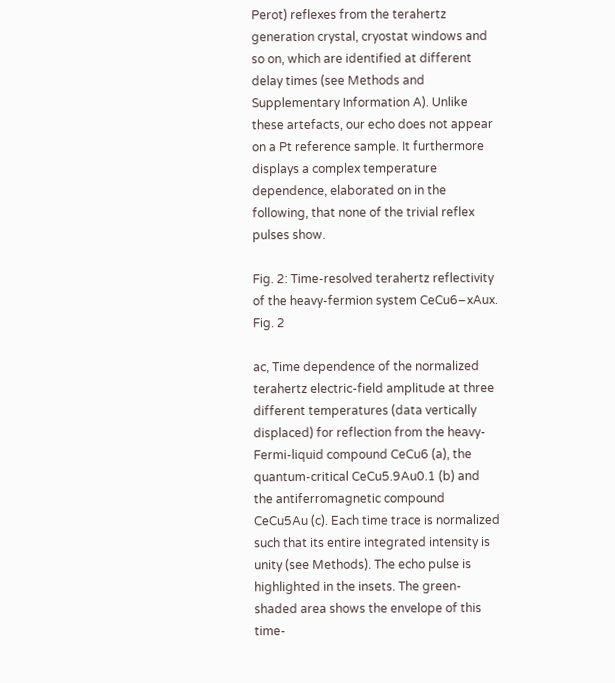Perot) reflexes from the terahertz generation crystal, cryostat windows and so on, which are identified at different delay times (see Methods and Supplementary Information A). Unlike these artefacts, our echo does not appear on a Pt reference sample. It furthermore displays a complex temperature dependence, elaborated on in the following, that none of the trivial reflex pulses show.

Fig. 2: Time-resolved terahertz reflectivity of the heavy-fermion system CeCu6−xAux.
Fig. 2

ac, Time dependence of the normalized terahertz electric-field amplitude at three different temperatures (data vertically displaced) for reflection from the heavy-Fermi-liquid compound CeCu6 (a), the quantum-critical CeCu5.9Au0.1 (b) and the antiferromagnetic compound CeCu5Au (c). Each time trace is normalized such that its entire integrated intensity is unity (see Methods). The echo pulse is highlighted in the insets. The green-shaded area shows the envelope of this time-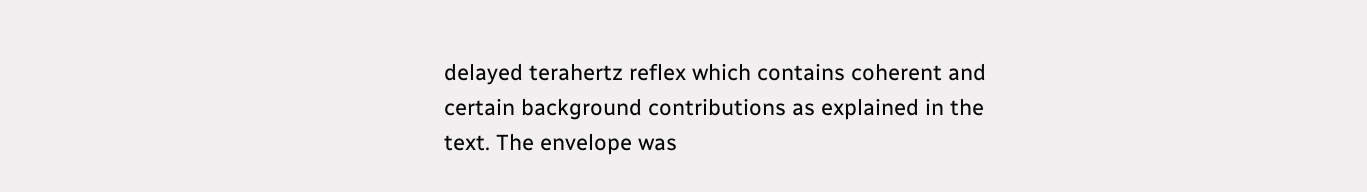delayed terahertz reflex which contains coherent and certain background contributions as explained in the text. The envelope was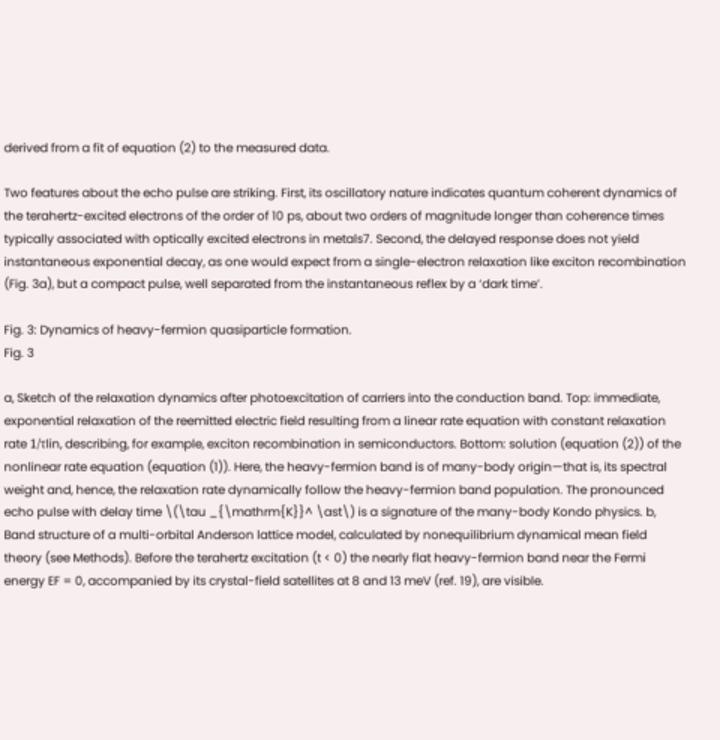derived from a fit of equation (2) to the measured data.

Two features about the echo pulse are striking. First, its oscillatory nature indicates quantum coherent dynamics of the terahertz-excited electrons of the order of 10 ps, about two orders of magnitude longer than coherence times typically associated with optically excited electrons in metals7. Second, the delayed response does not yield instantaneous exponential decay, as one would expect from a single-electron relaxation like exciton recombination (Fig. 3a), but a compact pulse, well separated from the instantaneous reflex by a ‘dark time’.

Fig. 3: Dynamics of heavy-fermion quasiparticle formation.
Fig. 3

a, Sketch of the relaxation dynamics after photoexcitation of carriers into the conduction band. Top: immediate, exponential relaxation of the reemitted electric field resulting from a linear rate equation with constant relaxation rate 1/τlin, describing, for example, exciton recombination in semiconductors. Bottom: solution (equation (2)) of the nonlinear rate equation (equation (1)). Here, the heavy-fermion band is of many-body origin—that is, its spectral weight and, hence, the relaxation rate dynamically follow the heavy-fermion band population. The pronounced echo pulse with delay time \(\tau _{\mathrm{K}}^ \ast\) is a signature of the many-body Kondo physics. b, Band structure of a multi-orbital Anderson lattice model, calculated by nonequilibrium dynamical mean field theory (see Methods). Before the terahertz excitation (t < 0) the nearly flat heavy-fermion band near the Fermi energy EF = 0, accompanied by its crystal-field satellites at 8 and 13 meV (ref. 19), are visible.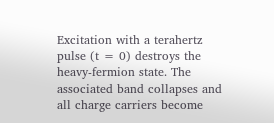Excitation with a terahertz pulse (t = 0) destroys the heavy-fermion state. The associated band collapses and all charge carriers become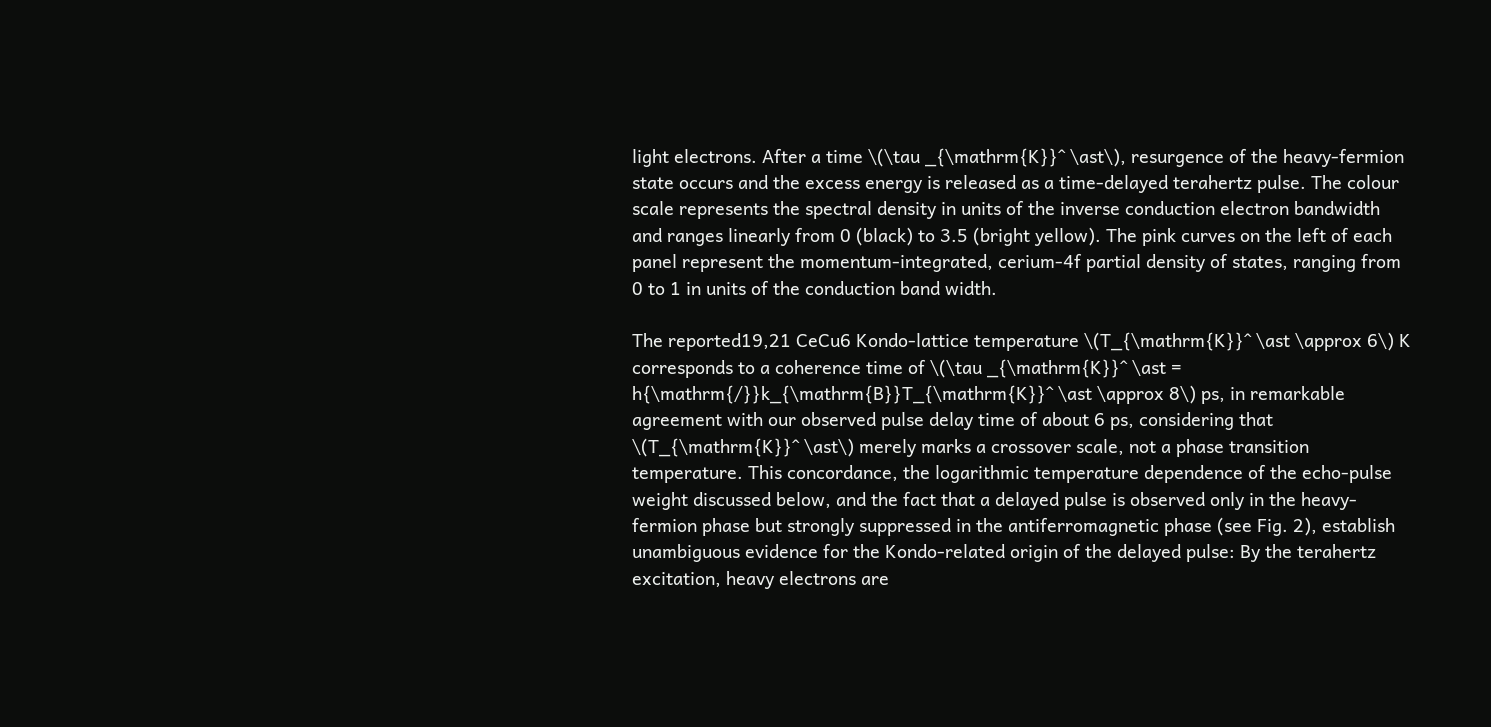light electrons. After a time \(\tau _{\mathrm{K}}^ \ast\), resurgence of the heavy-fermion state occurs and the excess energy is released as a time-delayed terahertz pulse. The colour scale represents the spectral density in units of the inverse conduction electron bandwidth and ranges linearly from 0 (black) to 3.5 (bright yellow). The pink curves on the left of each panel represent the momentum-integrated, cerium-4f partial density of states, ranging from 0 to 1 in units of the conduction band width.

The reported19,21 CeCu6 Kondo-lattice temperature \(T_{\mathrm{K}}^ \ast \approx 6\) K corresponds to a coherence time of \(\tau _{\mathrm{K}}^ \ast = h{\mathrm{/}}k_{\mathrm{B}}T_{\mathrm{K}}^ \ast \approx 8\) ps, in remarkable agreement with our observed pulse delay time of about 6 ps, considering that \(T_{\mathrm{K}}^ \ast\) merely marks a crossover scale, not a phase transition temperature. This concordance, the logarithmic temperature dependence of the echo-pulse weight discussed below, and the fact that a delayed pulse is observed only in the heavy-fermion phase but strongly suppressed in the antiferromagnetic phase (see Fig. 2), establish unambiguous evidence for the Kondo-related origin of the delayed pulse: By the terahertz excitation, heavy electrons are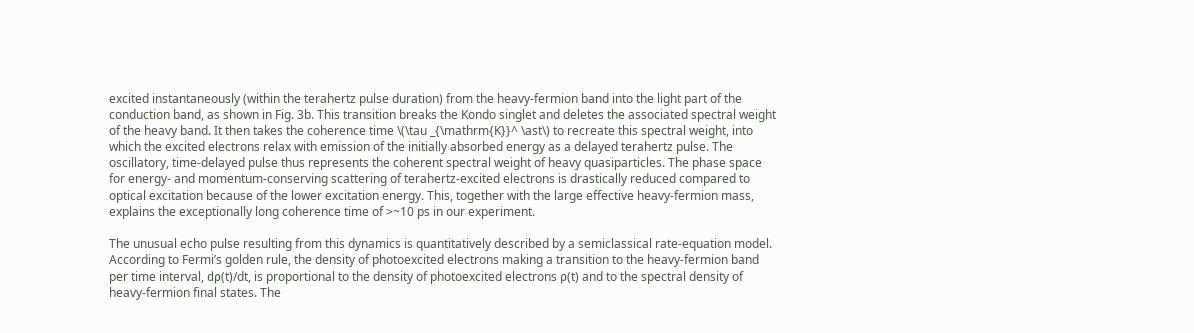excited instantaneously (within the terahertz pulse duration) from the heavy-fermion band into the light part of the conduction band, as shown in Fig. 3b. This transition breaks the Kondo singlet and deletes the associated spectral weight of the heavy band. It then takes the coherence time \(\tau _{\mathrm{K}}^ \ast\) to recreate this spectral weight, into which the excited electrons relax with emission of the initially absorbed energy as a delayed terahertz pulse. The oscillatory, time-delayed pulse thus represents the coherent spectral weight of heavy quasiparticles. The phase space for energy- and momentum-conserving scattering of terahertz-excited electrons is drastically reduced compared to optical excitation because of the lower excitation energy. This, together with the large effective heavy-fermion mass, explains the exceptionally long coherence time of >~10 ps in our experiment.

The unusual echo pulse resulting from this dynamics is quantitatively described by a semiclassical rate-equation model. According to Fermi’s golden rule, the density of photoexcited electrons making a transition to the heavy-fermion band per time interval, dρ(t)/dt, is proportional to the density of photoexcited electrons ρ(t) and to the spectral density of heavy-fermion final states. The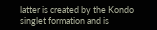latter is created by the Kondo singlet formation and is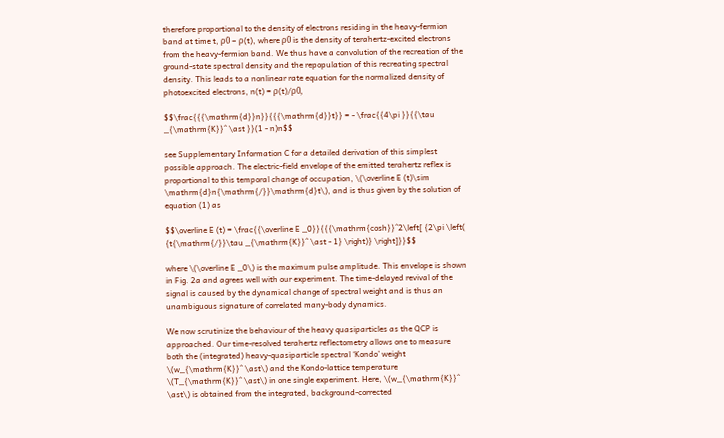therefore proportional to the density of electrons residing in the heavy-fermion band at time t, ρ0 − ρ(t), where ρ0 is the density of terahertz-excited electrons from the heavy-fermion band. We thus have a convolution of the recreation of the ground-state spectral density and the repopulation of this recreating spectral density. This leads to a nonlinear rate equation for the normalized density of photoexcited electrons, n(t) = ρ(t)/ρ0,

$$\frac{{{\mathrm{d}}n}}{{{\mathrm{d}}t}} = - \frac{{4\pi }}{{\tau _{\mathrm{K}}^ \ast }}(1 - n)n$$

see Supplementary Information C for a detailed derivation of this simplest possible approach. The electric-field envelope of the emitted terahertz reflex is proportional to this temporal change of occupation, \(\overline E (t)\sim \mathrm{d}n{\mathrm{/}}\mathrm{d}t\), and is thus given by the solution of equation (1) as

$$\overline E (t) = \frac{{\overline E _0}}{{{\mathrm{cosh}}^2\left[ {2\pi \left( {t{\mathrm{/}}\tau _{\mathrm{K}}^ \ast - 1} \right)} \right]}}$$

where \(\overline E _0\) is the maximum pulse amplitude. This envelope is shown in Fig. 2a and agrees well with our experiment. The time-delayed revival of the signal is caused by the dynamical change of spectral weight and is thus an unambiguous signature of correlated many-body dynamics.

We now scrutinize the behaviour of the heavy quasiparticles as the QCP is approached. Our time-resolved terahertz reflectometry allows one to measure both the (integrated) heavy-quasiparticle spectral ‘Kondo’ weight \(w_{\mathrm{K}}^ \ast\) and the Kondo-lattice temperature \(T_{\mathrm{K}}^ \ast\) in one single experiment. Here, \(w_{\mathrm{K}}^ \ast\) is obtained from the integrated, background-corrected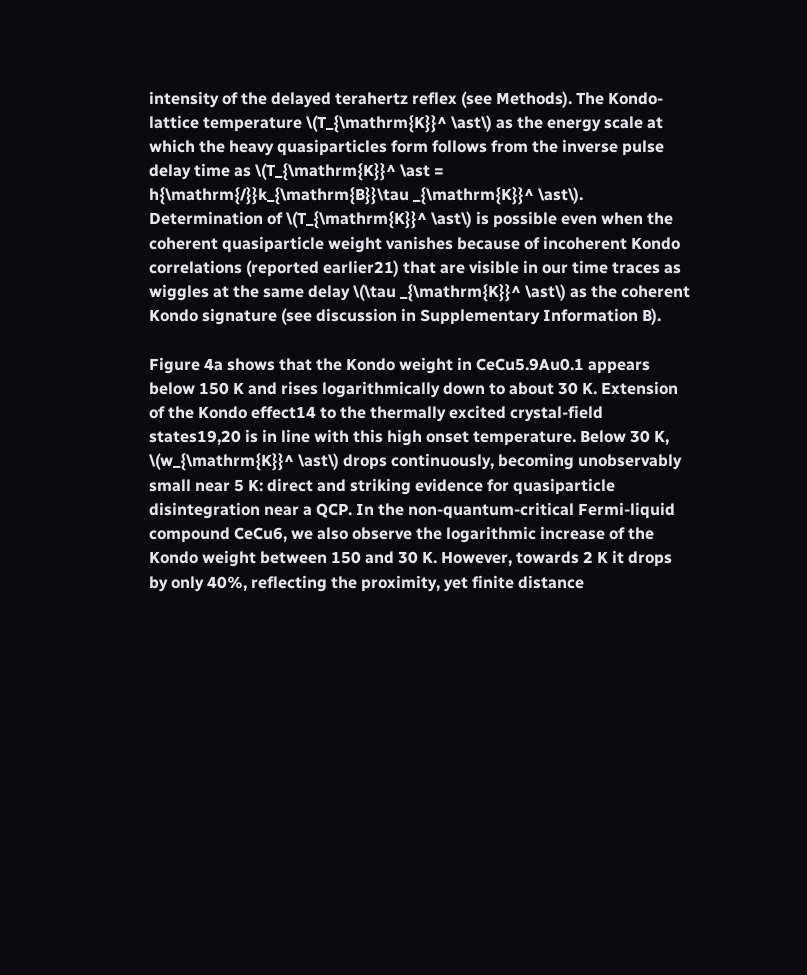intensity of the delayed terahertz reflex (see Methods). The Kondo-lattice temperature \(T_{\mathrm{K}}^ \ast\) as the energy scale at which the heavy quasiparticles form follows from the inverse pulse delay time as \(T_{\mathrm{K}}^ \ast = h{\mathrm{/}}k_{\mathrm{B}}\tau _{\mathrm{K}}^ \ast\). Determination of \(T_{\mathrm{K}}^ \ast\) is possible even when the coherent quasiparticle weight vanishes because of incoherent Kondo correlations (reported earlier21) that are visible in our time traces as wiggles at the same delay \(\tau _{\mathrm{K}}^ \ast\) as the coherent Kondo signature (see discussion in Supplementary Information B).

Figure 4a shows that the Kondo weight in CeCu5.9Au0.1 appears below 150 K and rises logarithmically down to about 30 K. Extension of the Kondo effect14 to the thermally excited crystal-field states19,20 is in line with this high onset temperature. Below 30 K, \(w_{\mathrm{K}}^ \ast\) drops continuously, becoming unobservably small near 5 K: direct and striking evidence for quasiparticle disintegration near a QCP. In the non-quantum-critical Fermi-liquid compound CeCu6, we also observe the logarithmic increase of the Kondo weight between 150 and 30 K. However, towards 2 K it drops by only 40%, reflecting the proximity, yet finite distance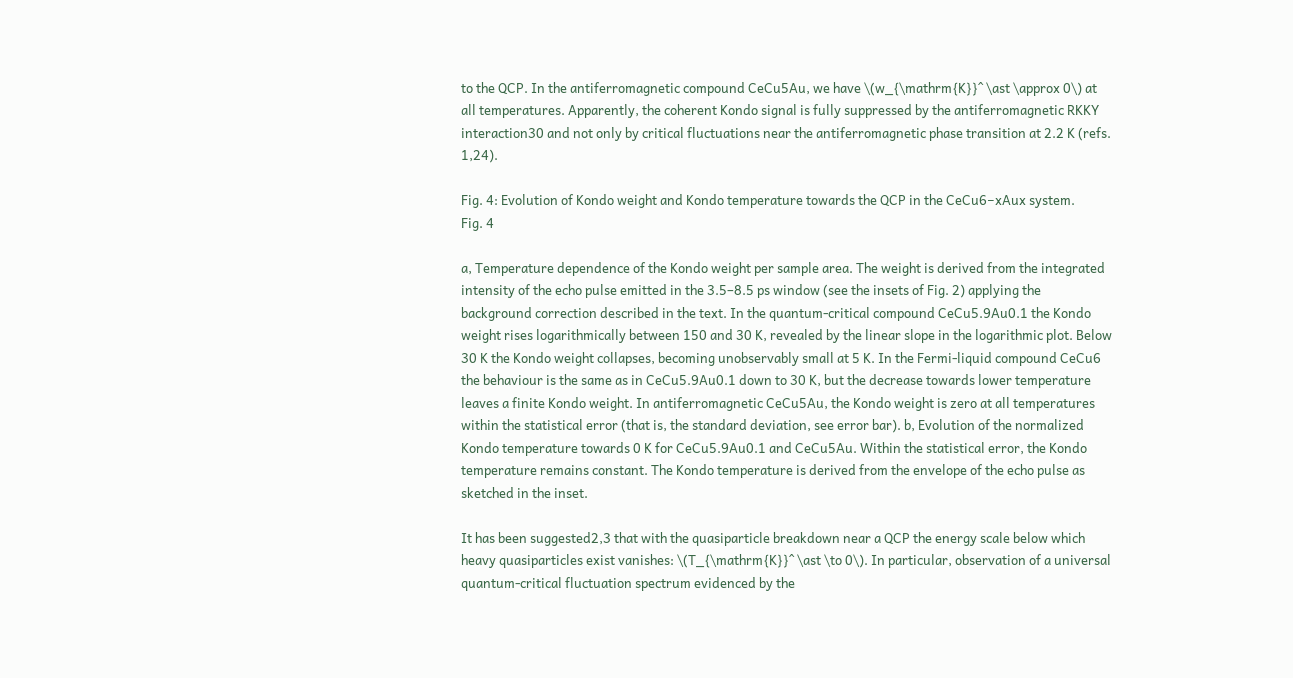to the QCP. In the antiferromagnetic compound CeCu5Au, we have \(w_{\mathrm{K}}^ \ast \approx 0\) at all temperatures. Apparently, the coherent Kondo signal is fully suppressed by the antiferromagnetic RKKY interaction30 and not only by critical fluctuations near the antiferromagnetic phase transition at 2.2 K (refs. 1,24).

Fig. 4: Evolution of Kondo weight and Kondo temperature towards the QCP in the CeCu6−xAux system.
Fig. 4

a, Temperature dependence of the Kondo weight per sample area. The weight is derived from the integrated intensity of the echo pulse emitted in the 3.5–8.5 ps window (see the insets of Fig. 2) applying the background correction described in the text. In the quantum-critical compound CeCu5.9Au0.1 the Kondo weight rises logarithmically between 150 and 30 K, revealed by the linear slope in the logarithmic plot. Below 30 K the Kondo weight collapses, becoming unobservably small at 5 K. In the Fermi-liquid compound CeCu6 the behaviour is the same as in CeCu5.9Au0.1 down to 30 K, but the decrease towards lower temperature leaves a finite Kondo weight. In antiferromagnetic CeCu5Au, the Kondo weight is zero at all temperatures within the statistical error (that is, the standard deviation, see error bar). b, Evolution of the normalized Kondo temperature towards 0 K for CeCu5.9Au0.1 and CeCu5Au. Within the statistical error, the Kondo temperature remains constant. The Kondo temperature is derived from the envelope of the echo pulse as sketched in the inset.

It has been suggested2,3 that with the quasiparticle breakdown near a QCP the energy scale below which heavy quasiparticles exist vanishes: \(T_{\mathrm{K}}^ \ast \to 0\). In particular, observation of a universal quantum-critical fluctuation spectrum evidenced by the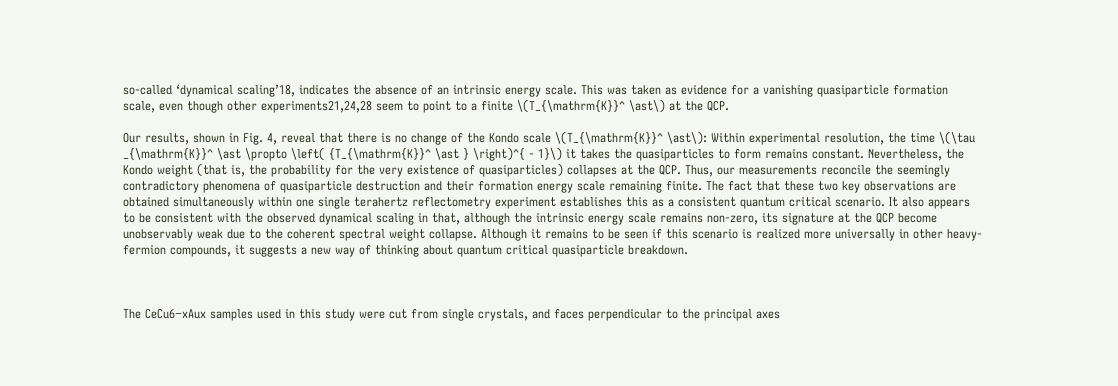so-called ‘dynamical scaling’18, indicates the absence of an intrinsic energy scale. This was taken as evidence for a vanishing quasiparticle formation scale, even though other experiments21,24,28 seem to point to a finite \(T_{\mathrm{K}}^ \ast\) at the QCP.

Our results, shown in Fig. 4, reveal that there is no change of the Kondo scale \(T_{\mathrm{K}}^ \ast\): Within experimental resolution, the time \(\tau _{\mathrm{K}}^ \ast \propto \left( {T_{\mathrm{K}}^ \ast } \right)^{ - 1}\) it takes the quasiparticles to form remains constant. Nevertheless, the Kondo weight (that is, the probability for the very existence of quasiparticles) collapses at the QCP. Thus, our measurements reconcile the seemingly contradictory phenomena of quasiparticle destruction and their formation energy scale remaining finite. The fact that these two key observations are obtained simultaneously within one single terahertz reflectometry experiment establishes this as a consistent quantum critical scenario. It also appears to be consistent with the observed dynamical scaling in that, although the intrinsic energy scale remains non-zero, its signature at the QCP become unobservably weak due to the coherent spectral weight collapse. Although it remains to be seen if this scenario is realized more universally in other heavy-fermion compounds, it suggests a new way of thinking about quantum critical quasiparticle breakdown.



The CeCu6−xAux samples used in this study were cut from single crystals, and faces perpendicular to the principal axes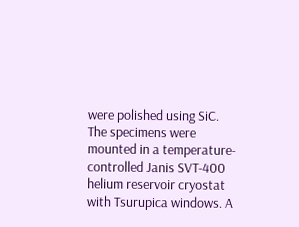were polished using SiC. The specimens were mounted in a temperature-controlled Janis SVT-400 helium reservoir cryostat with Tsurupica windows. A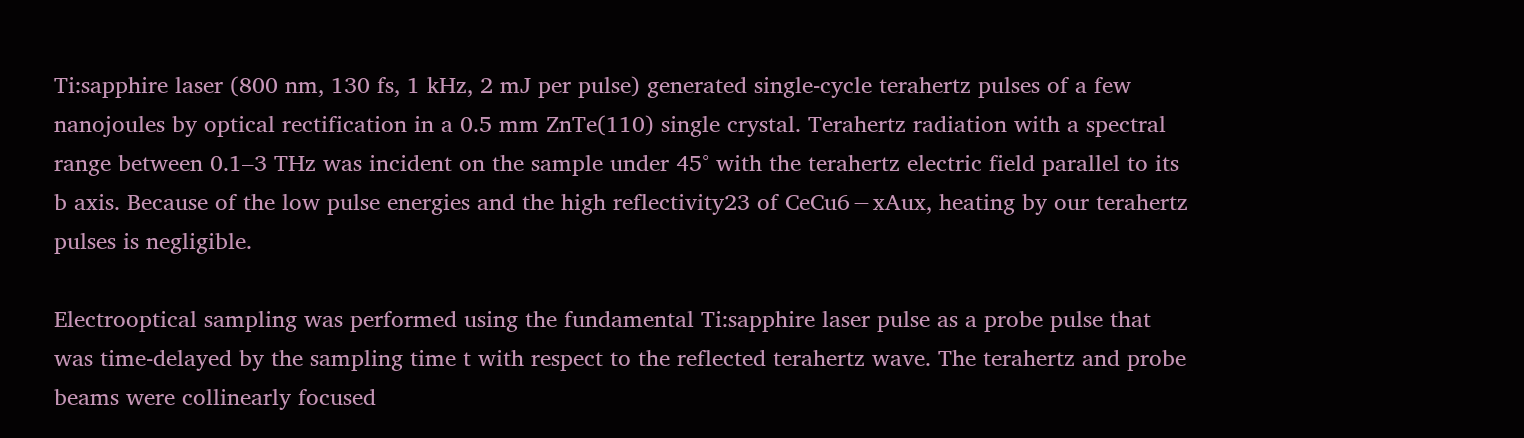Ti:sapphire laser (800 nm, 130 fs, 1 kHz, 2 mJ per pulse) generated single-cycle terahertz pulses of a few nanojoules by optical rectification in a 0.5 mm ZnTe(110) single crystal. Terahertz radiation with a spectral range between 0.1–3 THz was incident on the sample under 45° with the terahertz electric field parallel to its b axis. Because of the low pulse energies and the high reflectivity23 of CeCu6−xAux, heating by our terahertz pulses is negligible.

Electrooptical sampling was performed using the fundamental Ti:sapphire laser pulse as a probe pulse that was time-delayed by the sampling time t with respect to the reflected terahertz wave. The terahertz and probe beams were collinearly focused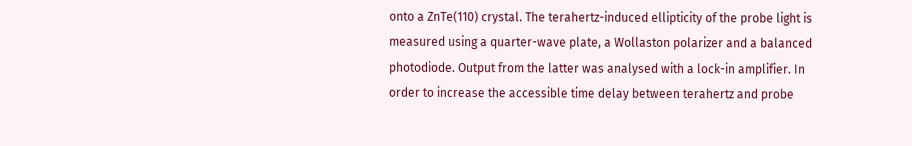onto a ZnTe(110) crystal. The terahertz-induced ellipticity of the probe light is measured using a quarter-wave plate, a Wollaston polarizer and a balanced photodiode. Output from the latter was analysed with a lock-in amplifier. In order to increase the accessible time delay between terahertz and probe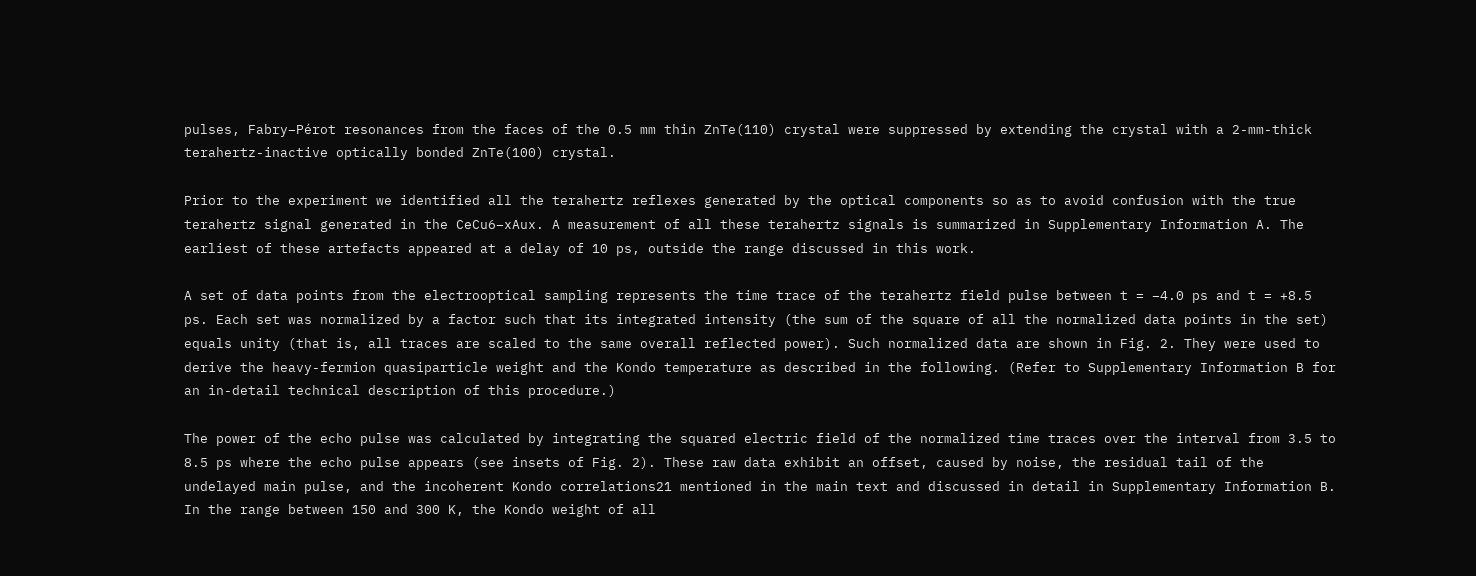pulses, Fabry–Pérot resonances from the faces of the 0.5 mm thin ZnTe(110) crystal were suppressed by extending the crystal with a 2-mm-thick terahertz-inactive optically bonded ZnTe(100) crystal.

Prior to the experiment we identified all the terahertz reflexes generated by the optical components so as to avoid confusion with the true terahertz signal generated in the CeCu6−xAux. A measurement of all these terahertz signals is summarized in Supplementary Information A. The earliest of these artefacts appeared at a delay of 10 ps, outside the range discussed in this work.

A set of data points from the electrooptical sampling represents the time trace of the terahertz field pulse between t = −4.0 ps and t = +8.5 ps. Each set was normalized by a factor such that its integrated intensity (the sum of the square of all the normalized data points in the set) equals unity (that is, all traces are scaled to the same overall reflected power). Such normalized data are shown in Fig. 2. They were used to derive the heavy-fermion quasiparticle weight and the Kondo temperature as described in the following. (Refer to Supplementary Information B for an in-detail technical description of this procedure.)

The power of the echo pulse was calculated by integrating the squared electric field of the normalized time traces over the interval from 3.5 to 8.5 ps where the echo pulse appears (see insets of Fig. 2). These raw data exhibit an offset, caused by noise, the residual tail of the undelayed main pulse, and the incoherent Kondo correlations21 mentioned in the main text and discussed in detail in Supplementary Information B. In the range between 150 and 300 K, the Kondo weight of all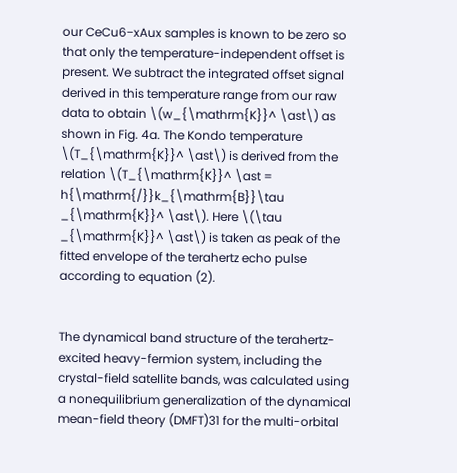our CeCu6−xAux samples is known to be zero so that only the temperature-independent offset is present. We subtract the integrated offset signal derived in this temperature range from our raw data to obtain \(w_{\mathrm{K}}^ \ast\) as shown in Fig. 4a. The Kondo temperature \(T_{\mathrm{K}}^ \ast\) is derived from the relation \(T_{\mathrm{K}}^ \ast = h{\mathrm{/}}k_{\mathrm{B}}\tau _{\mathrm{K}}^ \ast\). Here \(\tau _{\mathrm{K}}^ \ast\) is taken as peak of the fitted envelope of the terahertz echo pulse according to equation (2).


The dynamical band structure of the terahertz-excited heavy-fermion system, including the crystal-field satellite bands, was calculated using a nonequilibrium generalization of the dynamical mean-field theory (DMFT)31 for the multi-orbital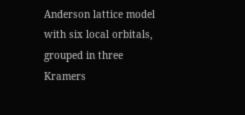Anderson lattice model with six local orbitals, grouped in three Kramers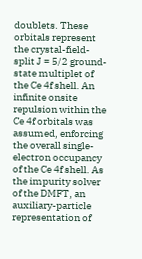doublets. These orbitals represent the crystal-field-split J = 5/2 ground-state multiplet of the Ce 4f shell. An infinite onsite repulsion within the Ce 4f orbitals was assumed, enforcing the overall single-electron occupancy of the Ce 4f shell. As the impurity solver of the DMFT, an auxiliary-particle representation of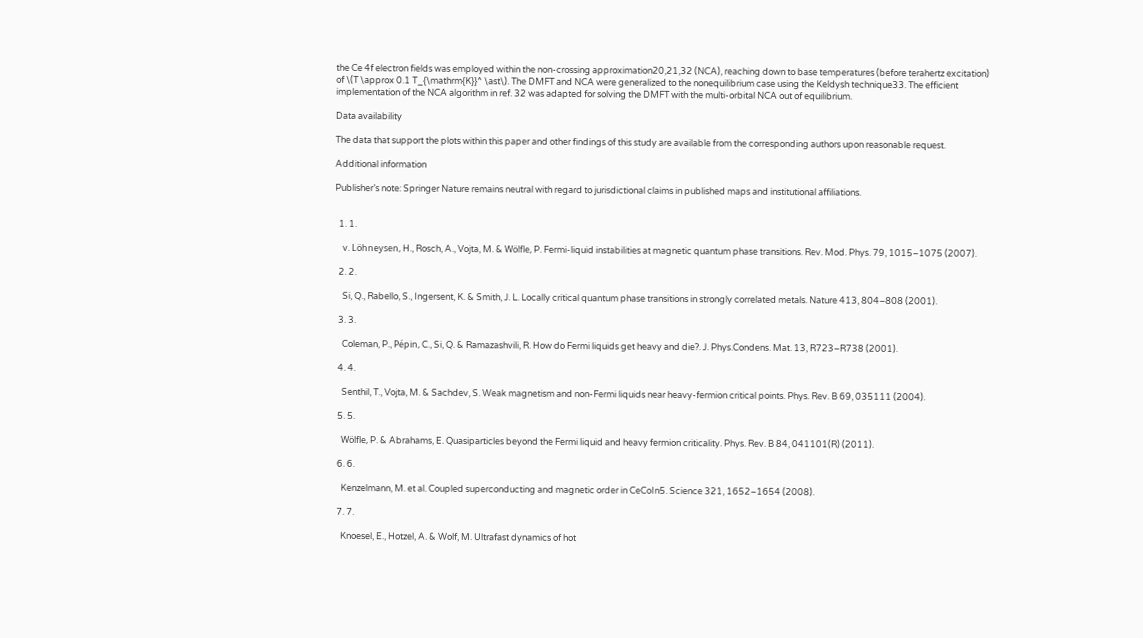the Ce 4f electron fields was employed within the non-crossing approximation20,21,32 (NCA), reaching down to base temperatures (before terahertz excitation) of \(T \approx 0.1 T_{\mathrm{K}}^ \ast\). The DMFT and NCA were generalized to the nonequilibrium case using the Keldysh technique33. The efficient implementation of the NCA algorithm in ref. 32 was adapted for solving the DMFT with the multi-orbital NCA out of equilibrium.

Data availability

The data that support the plots within this paper and other findings of this study are available from the corresponding authors upon reasonable request.

Additional information

Publisher’s note: Springer Nature remains neutral with regard to jurisdictional claims in published maps and institutional affiliations.


  1. 1.

    v. Löhneysen, H., Rosch, A., Vojta, M. & Wölfle, P. Fermi-liquid instabilities at magnetic quantum phase transitions. Rev. Mod. Phys. 79, 1015–1075 (2007).

  2. 2.

    Si, Q., Rabello, S., Ingersent, K. & Smith, J. L. Locally critical quantum phase transitions in strongly correlated metals. Nature 413, 804–808 (2001).

  3. 3.

    Coleman, P., Pépin, C., Si, Q. & Ramazashvili, R. How do Fermi liquids get heavy and die?. J. Phys.Condens. Mat. 13, R723–R738 (2001).

  4. 4.

    Senthil, T., Vojta, M. & Sachdev, S. Weak magnetism and non-Fermi liquids near heavy-fermion critical points. Phys. Rev. B 69, 035111 (2004).

  5. 5.

    Wölfle, P. & Abrahams, E. Quasiparticles beyond the Fermi liquid and heavy fermion criticality. Phys. Rev. B 84, 041101(R) (2011).

  6. 6.

    Kenzelmann, M. et al. Coupled superconducting and magnetic order in CeCoIn5. Science 321, 1652–1654 (2008).

  7. 7.

    Knoesel, E., Hotzel, A. & Wolf, M. Ultrafast dynamics of hot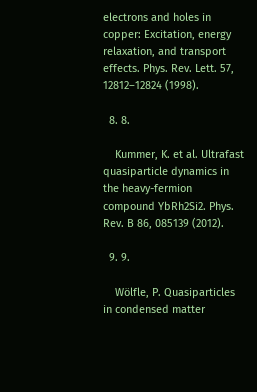electrons and holes in copper: Excitation, energy relaxation, and transport effects. Phys. Rev. Lett. 57, 12812–12824 (1998).

  8. 8.

    Kummer, K. et al. Ultrafast quasiparticle dynamics in the heavy-fermion compound YbRh2Si2. Phys. Rev. B 86, 085139 (2012).

  9. 9.

    Wölfle, P. Quasiparticles in condensed matter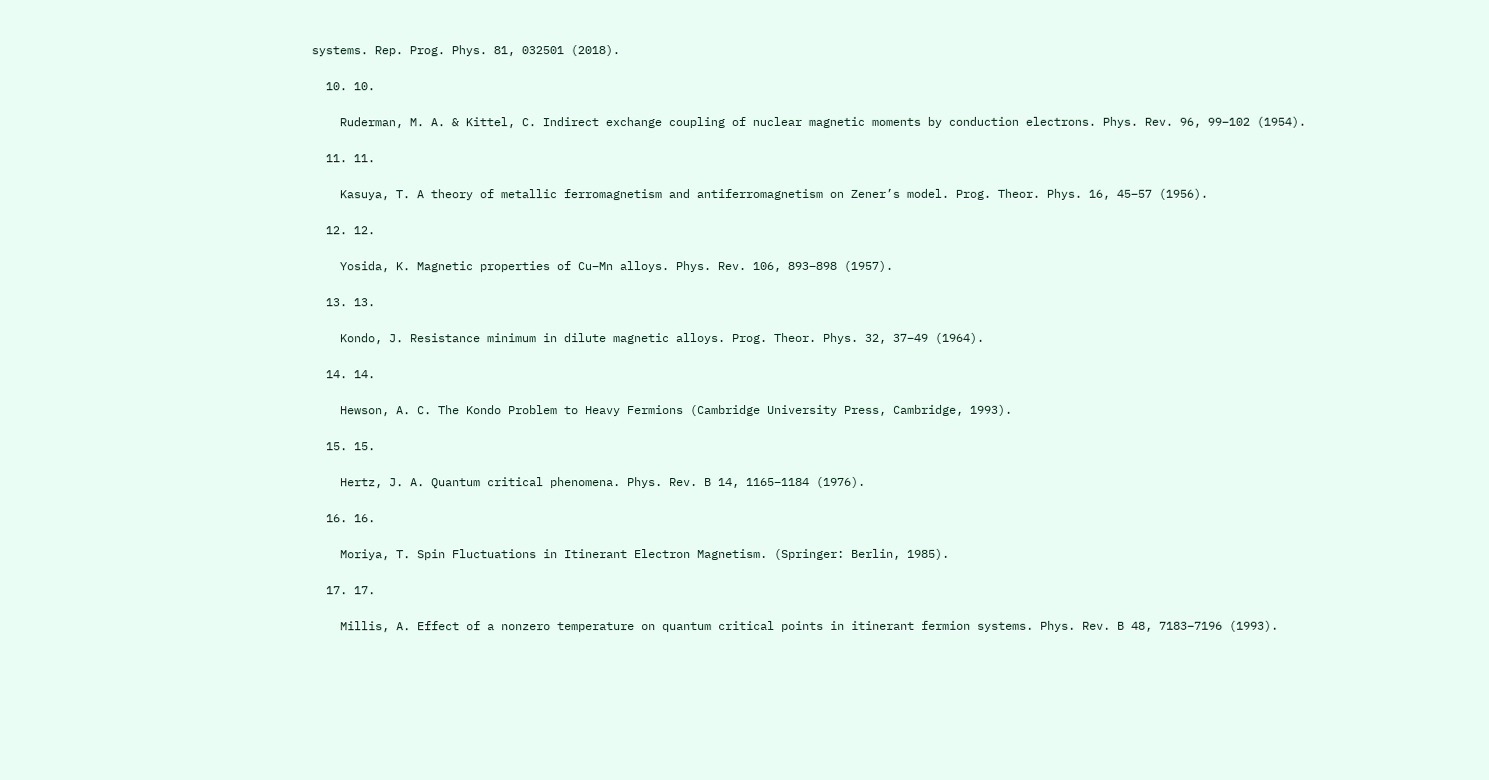systems. Rep. Prog. Phys. 81, 032501 (2018).

  10. 10.

    Ruderman, M. A. & Kittel, C. Indirect exchange coupling of nuclear magnetic moments by conduction electrons. Phys. Rev. 96, 99–102 (1954).

  11. 11.

    Kasuya, T. A theory of metallic ferromagnetism and antiferromagnetism on Zener’s model. Prog. Theor. Phys. 16, 45–57 (1956).

  12. 12.

    Yosida, K. Magnetic properties of Cu–Mn alloys. Phys. Rev. 106, 893–898 (1957).

  13. 13.

    Kondo, J. Resistance minimum in dilute magnetic alloys. Prog. Theor. Phys. 32, 37–49 (1964).

  14. 14.

    Hewson, A. C. The Kondo Problem to Heavy Fermions (Cambridge University Press, Cambridge, 1993).

  15. 15.

    Hertz, J. A. Quantum critical phenomena. Phys. Rev. B 14, 1165–1184 (1976).

  16. 16.

    Moriya, T. Spin Fluctuations in Itinerant Electron Magnetism. (Springer: Berlin, 1985).

  17. 17.

    Millis, A. Effect of a nonzero temperature on quantum critical points in itinerant fermion systems. Phys. Rev. B 48, 7183–7196 (1993).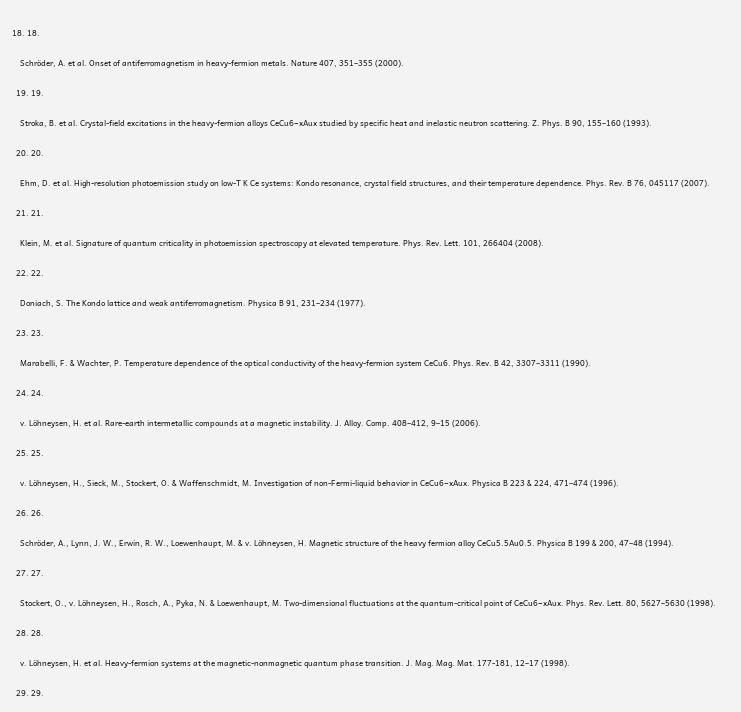18. 18.

    Schröder, A. et al. Onset of antiferromagnetism in heavy-fermion metals. Nature 407, 351–355 (2000).

  19. 19.

    Stroka, B. et al. Crystal-field excitations in the heavy-fermion alloys CeCu6−xAux studied by specific heat and inelastic neutron scattering. Z. Phys. B 90, 155–160 (1993).

  20. 20.

    Ehm, D. et al. High-resolution photoemission study on low-T K Ce systems: Kondo resonance, crystal field structures, and their temperature dependence. Phys. Rev. B 76, 045117 (2007).

  21. 21.

    Klein, M. et al. Signature of quantum criticality in photoemission spectroscopy at elevated temperature. Phys. Rev. Lett. 101, 266404 (2008).

  22. 22.

    Doniach, S. The Kondo lattice and weak antiferromagnetism. Physica B 91, 231–234 (1977).

  23. 23.

    Marabelli, F. & Wachter, P. Temperature dependence of the optical conductivity of the heavy-fermion system CeCu6. Phys. Rev. B 42, 3307–3311 (1990).

  24. 24.

    v. Löhneysen, H. et al. Rare-earth intermetallic compounds at a magnetic instability. J. Alloy. Comp. 408–412, 9–15 (2006).

  25. 25.

    v. Löhneysen, H., Sieck, M., Stockert, O. & Waffenschmidt, M. Investigation of non-Fermi-liquid behavior in CeCu6−xAux. Physica B 223 & 224, 471–474 (1996).

  26. 26.

    Schröder, A., Lynn, J. W., Erwin, R. W., Loewenhaupt, M. & v. Löhneysen, H. Magnetic structure of the heavy fermion alloy CeCu5.5Au0.5. Physica B 199 & 200, 47–48 (1994).

  27. 27.

    Stockert, O., v. Löhneysen, H., Rosch, A., Pyka, N. & Loewenhaupt, M. Two-dimensional fluctuations at the quantum-critical point of CeCu6−xAux. Phys. Rev. Lett. 80, 5627–5630 (1998).

  28. 28.

    v. Löhneysen, H. et al. Heavy-fermion systems at the magnetic-nonmagnetic quantum phase transition. J. Mag. Mag. Mat. 177-181, 12–17 (1998).

  29. 29.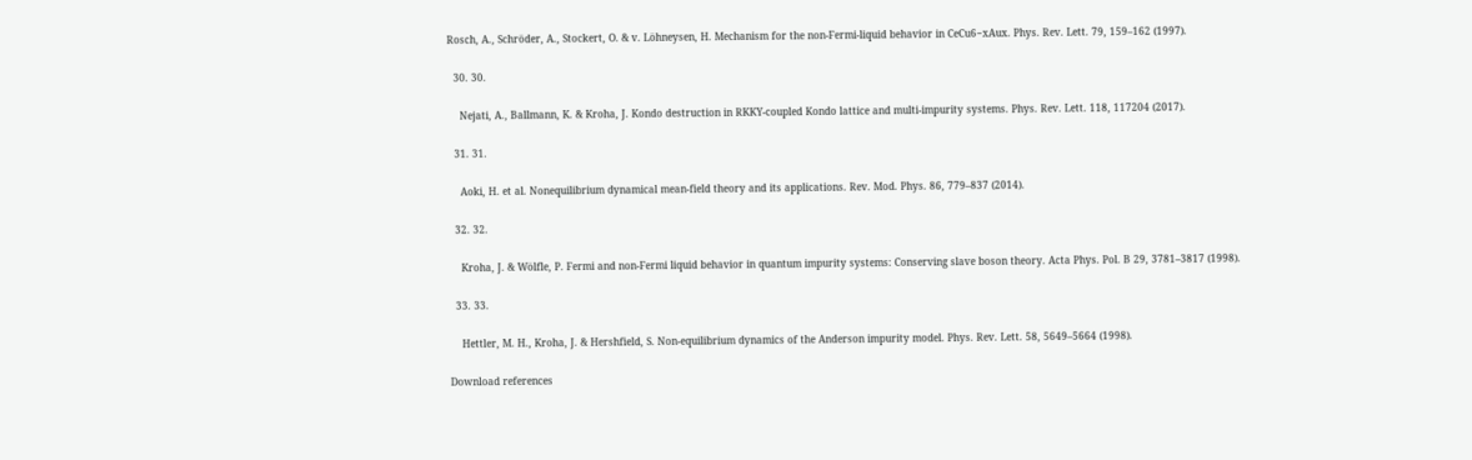Rosch, A., Schröder, A., Stockert, O. & v. Löhneysen, H. Mechanism for the non-Fermi-liquid behavior in CeCu6−xAux. Phys. Rev. Lett. 79, 159–162 (1997).

  30. 30.

    Nejati, A., Ballmann, K. & Kroha, J. Kondo destruction in RKKY-coupled Kondo lattice and multi-impurity systems. Phys. Rev. Lett. 118, 117204 (2017).

  31. 31.

    Aoki, H. et al. Nonequilibrium dynamical mean-field theory and its applications. Rev. Mod. Phys. 86, 779–837 (2014).

  32. 32.

    Kroha, J. & Wölfle, P. Fermi and non-Fermi liquid behavior in quantum impurity systems: Conserving slave boson theory. Acta Phys. Pol. B 29, 3781–3817 (1998).

  33. 33.

    Hettler, M. H., Kroha, J. & Hershfield, S. Non-equilibrium dynamics of the Anderson impurity model. Phys. Rev. Lett. 58, 5649–5664 (1998).

Download references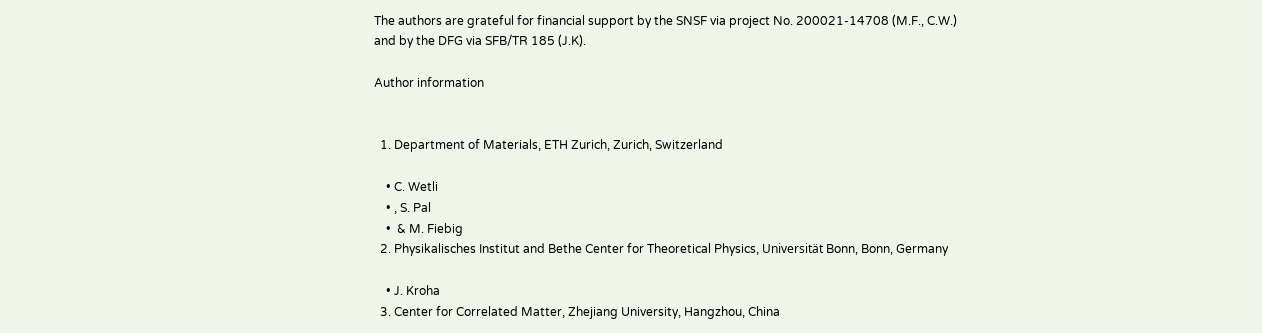The authors are grateful for financial support by the SNSF via project No. 200021-14708 (M.F., C.W.) and by the DFG via SFB/TR 185 (J.K).

Author information


  1. Department of Materials, ETH Zurich, Zurich, Switzerland

    • C. Wetli
    • , S. Pal
    •  & M. Fiebig
  2. Physikalisches Institut and Bethe Center for Theoretical Physics, Universität Bonn, Bonn, Germany

    • J. Kroha
  3. Center for Correlated Matter, Zhejiang University, Hangzhou, China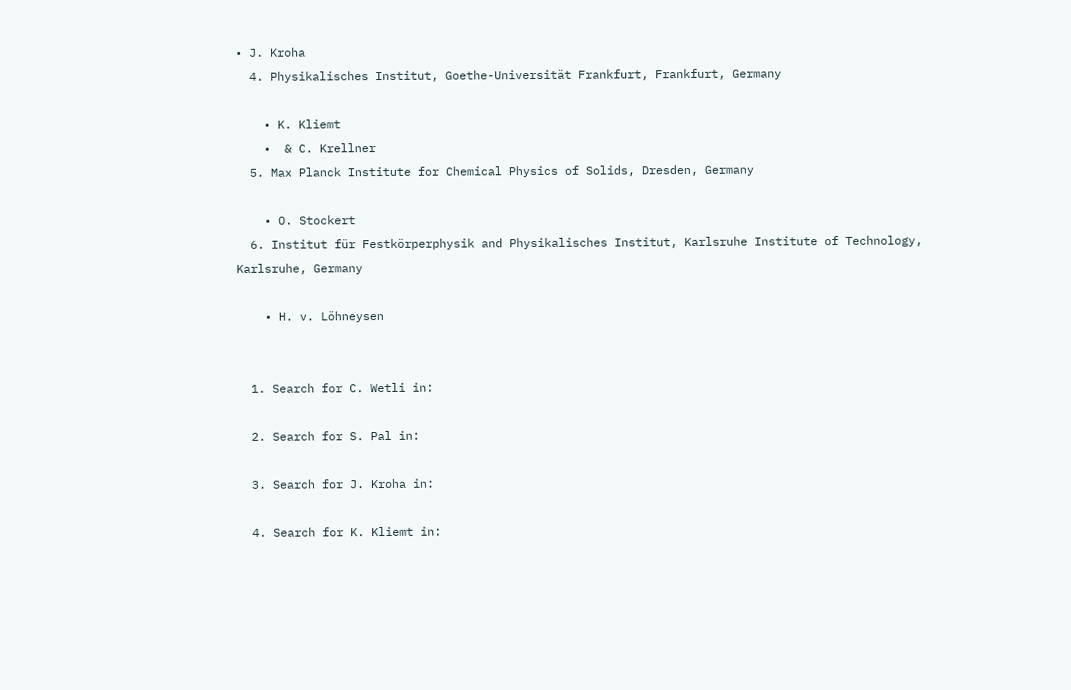• J. Kroha
  4. Physikalisches Institut, Goethe-Universität Frankfurt, Frankfurt, Germany

    • K. Kliemt
    •  & C. Krellner
  5. Max Planck Institute for Chemical Physics of Solids, Dresden, Germany

    • O. Stockert
  6. Institut für Festkörperphysik and Physikalisches Institut, Karlsruhe Institute of Technology, Karlsruhe, Germany

    • H. v. Löhneysen


  1. Search for C. Wetli in:

  2. Search for S. Pal in:

  3. Search for J. Kroha in:

  4. Search for K. Kliemt in: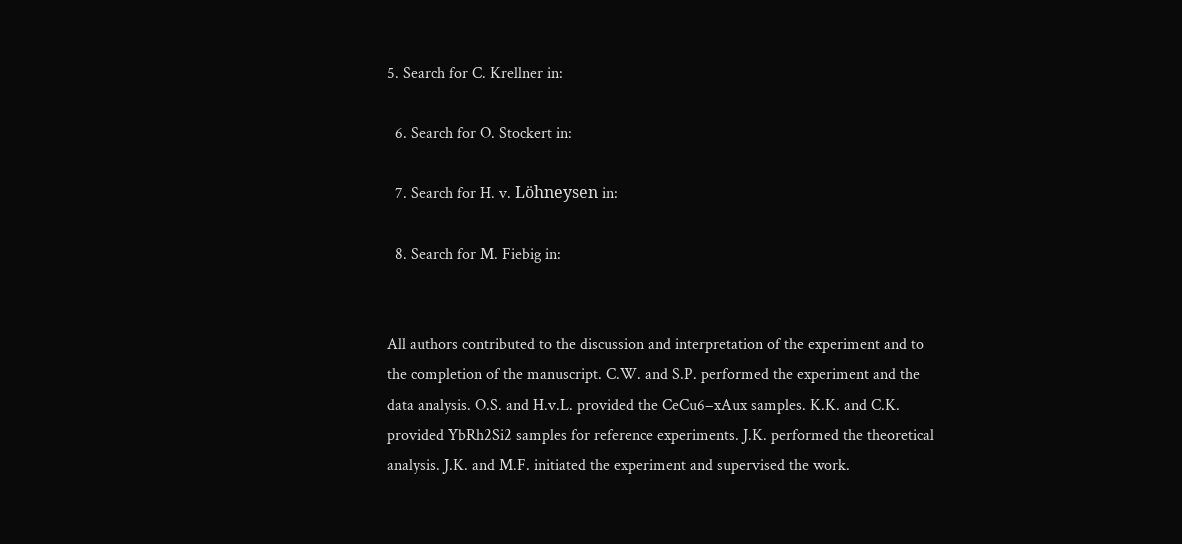5. Search for C. Krellner in:

  6. Search for O. Stockert in:

  7. Search for H. v. Löhneysen in:

  8. Search for M. Fiebig in:


All authors contributed to the discussion and interpretation of the experiment and to the completion of the manuscript. C.W. and S.P. performed the experiment and the data analysis. O.S. and H.v.L. provided the CeCu6−xAux samples. K.K. and C.K. provided YbRh2Si2 samples for reference experiments. J.K. performed the theoretical analysis. J.K. and M.F. initiated the experiment and supervised the work.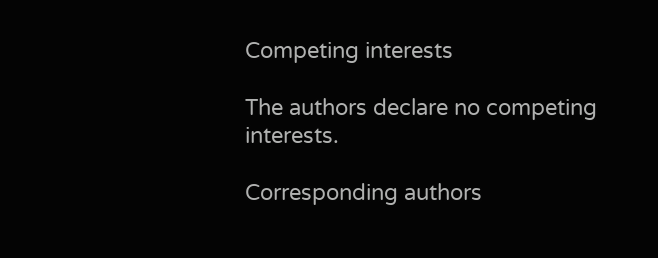Competing interests

The authors declare no competing interests.

Corresponding authors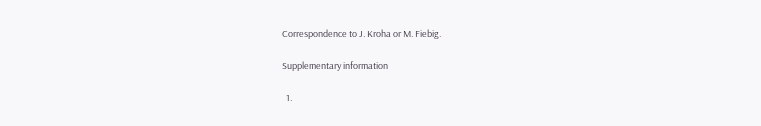Correspondence to J. Kroha or M. Fiebig.

Supplementary information

  1.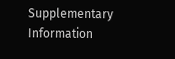Supplementary Information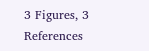3 Figures, 3 References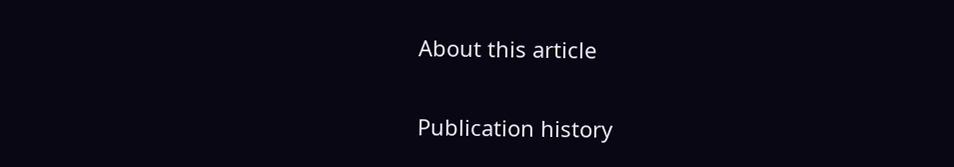About this article

Publication history